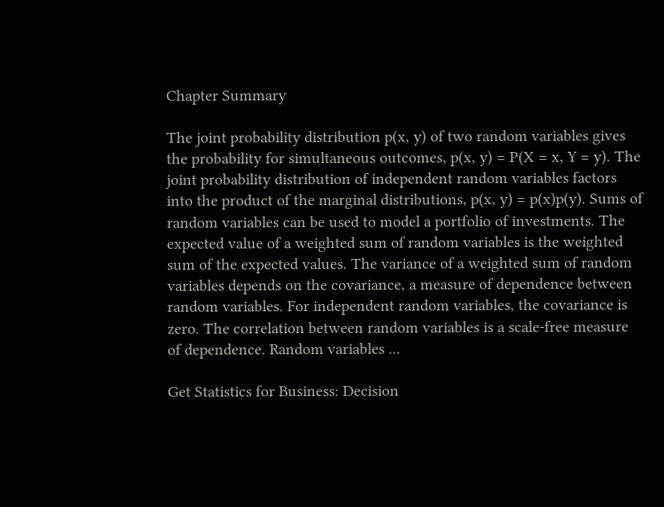Chapter Summary

The joint probability distribution p(x, y) of two random variables gives the probability for simultaneous outcomes, p(x, y) = P(X = x, Y = y). The joint probability distribution of independent random variables factors into the product of the marginal distributions, p(x, y) = p(x)p(y). Sums of random variables can be used to model a portfolio of investments. The expected value of a weighted sum of random variables is the weighted sum of the expected values. The variance of a weighted sum of random variables depends on the covariance, a measure of dependence between random variables. For independent random variables, the covariance is zero. The correlation between random variables is a scale-free measure of dependence. Random variables ...

Get Statistics for Business: Decision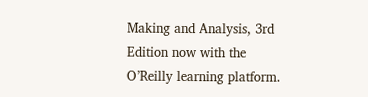Making and Analysis, 3rd Edition now with the O’Reilly learning platform.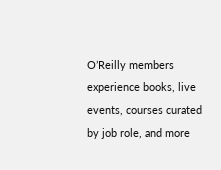O’Reilly members experience books, live events, courses curated by job role, and more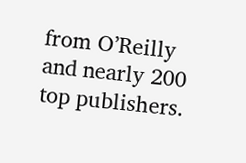from O’Reilly and nearly 200 top publishers.